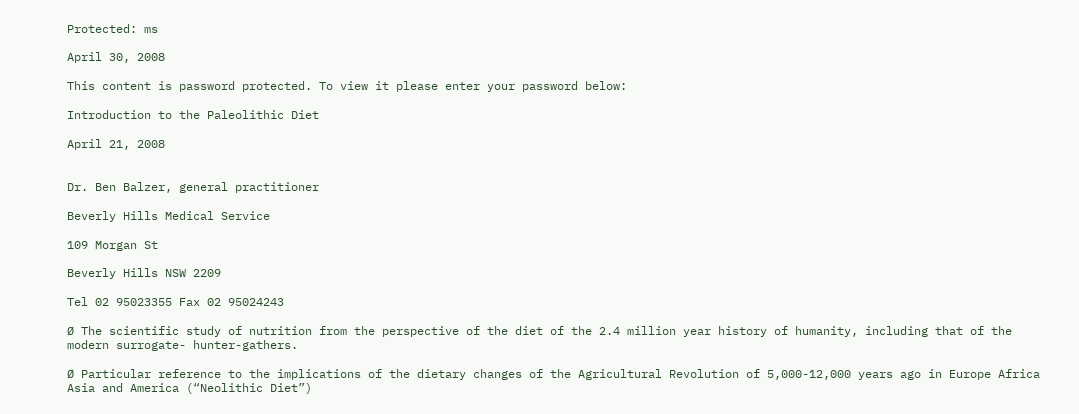Protected: ms

April 30, 2008

This content is password protected. To view it please enter your password below:

Introduction to the Paleolithic Diet

April 21, 2008


Dr. Ben Balzer, general practitioner

Beverly Hills Medical Service

109 Morgan St

Beverly Hills NSW 2209

Tel 02 95023355 Fax 02 95024243

Ø The scientific study of nutrition from the perspective of the diet of the 2.4 million year history of humanity, including that of the modern surrogate- hunter-gathers.

Ø Particular reference to the implications of the dietary changes of the Agricultural Revolution of 5,000-12,000 years ago in Europe Africa Asia and America (“Neolithic Diet”)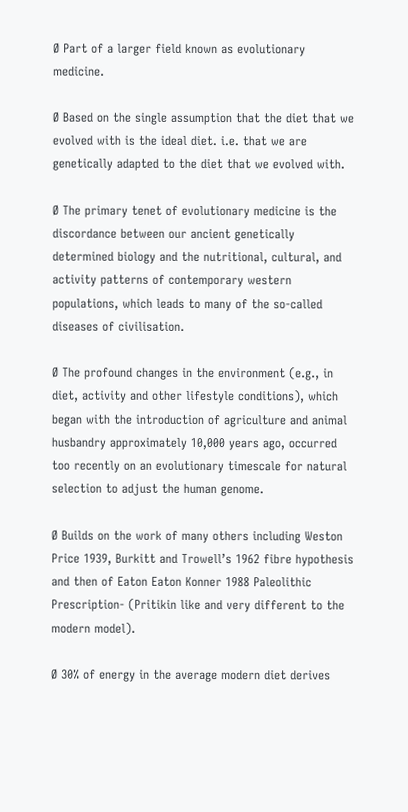Ø Part of a larger field known as evolutionary medicine.

Ø Based on the single assumption that the diet that we evolved with is the ideal diet. i.e. that we are genetically adapted to the diet that we evolved with.

Ø The primary tenet of evolutionary medicine is the discordance between our ancient genetically determined biology and the nutritional, cultural, and activity patterns of contemporary western populations, which leads to many of the so-called diseases of civilisation.

Ø The profound changes in the environment (e.g., in diet, activity and other lifestyle conditions), which began with the introduction of agriculture and animal husbandry approximately 10,000 years ago, occurred too recently on an evolutionary timescale for natural selection to adjust the human genome.

Ø Builds on the work of many others including Weston Price 1939, Burkitt and Trowell’s 1962 fibre hypothesis and then of Eaton Eaton Konner 1988 Paleolithic Prescription- (Pritikin like and very different to the modern model).

Ø 30% of energy in the average modern diet derives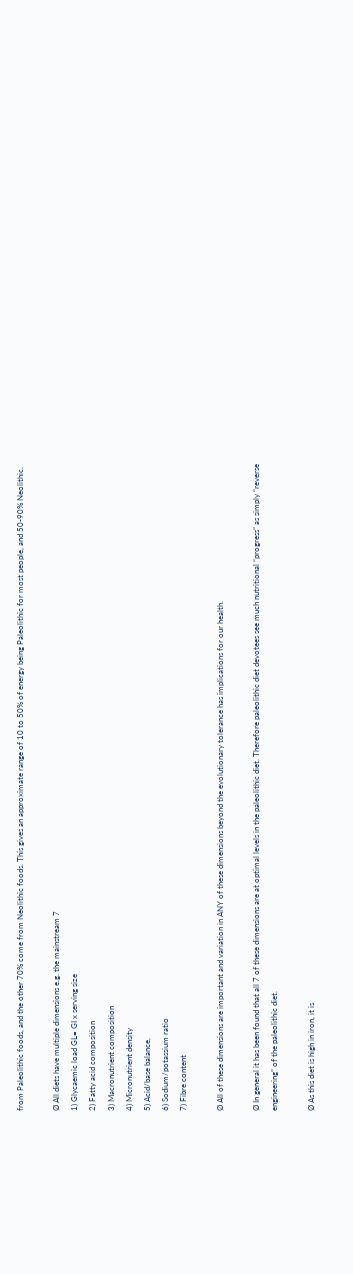from Paleolithic foods, and the other 70% come from Neolithic foods. This gives an approximate range of 10 to 50% of energy being Paleolithic for most people, and 50-90% Neolithic.

Ø All diets have multiple dimensions e.g. the mainstream 7
1) Glycaemic load GL= GI x serving size
2) Fatty acid composition
3) Macronutrient composition
4) Micronutrient density
5) Acid/base balance,
6) Sodium/potassium ratio
7) Fibre content

Ø All of these dimensions are important and variation in ANY of these dimensions beyond the evolutionary tolerance has implications for our health.

Ø In general it has been found that all 7 of these dimensions are at optimal levels in the paleolithic diet. Therefore paleolithic diet devotees see much nutritional “progress” as simply “reverse engineering” of the paleolithic diet.

Ø As this diet is high in iron, it is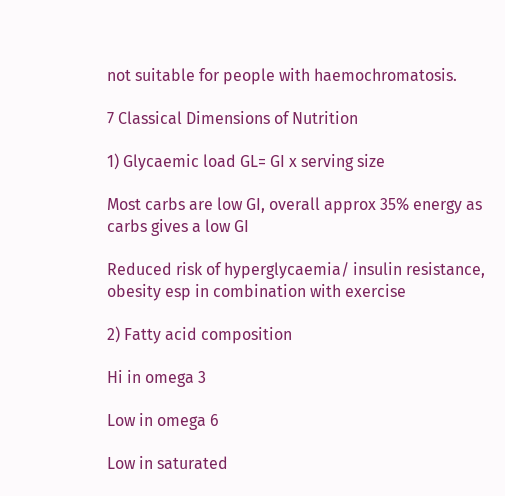not suitable for people with haemochromatosis.

7 Classical Dimensions of Nutrition

1) Glycaemic load GL= GI x serving size

Most carbs are low GI, overall approx 35% energy as carbs gives a low GI

Reduced risk of hyperglycaemia/ insulin resistance, obesity esp in combination with exercise

2) Fatty acid composition

Hi in omega 3

Low in omega 6

Low in saturated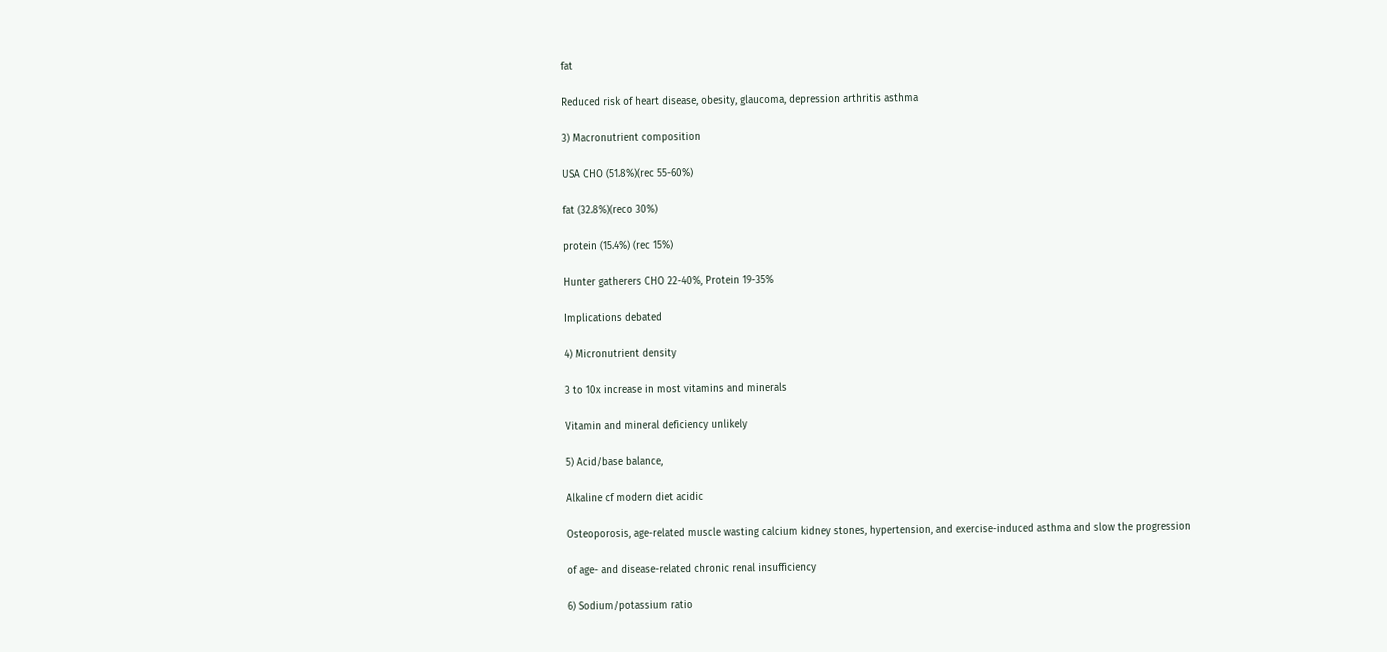fat

Reduced risk of heart disease, obesity, glaucoma, depression arthritis asthma

3) Macronutrient composition

USA CHO (51.8%)(rec 55-60%)

fat (32.8%)(reco 30%)

protein (15.4%) (rec 15%)

Hunter gatherers CHO 22-40%, Protein 19-35%

Implications debated

4) Micronutrient density

3 to 10x increase in most vitamins and minerals

Vitamin and mineral deficiency unlikely

5) Acid/base balance,

Alkaline cf modern diet acidic

Osteoporosis, age-related muscle wasting calcium kidney stones, hypertension, and exercise-induced asthma and slow the progression

of age- and disease-related chronic renal insufficiency

6) Sodium/potassium ratio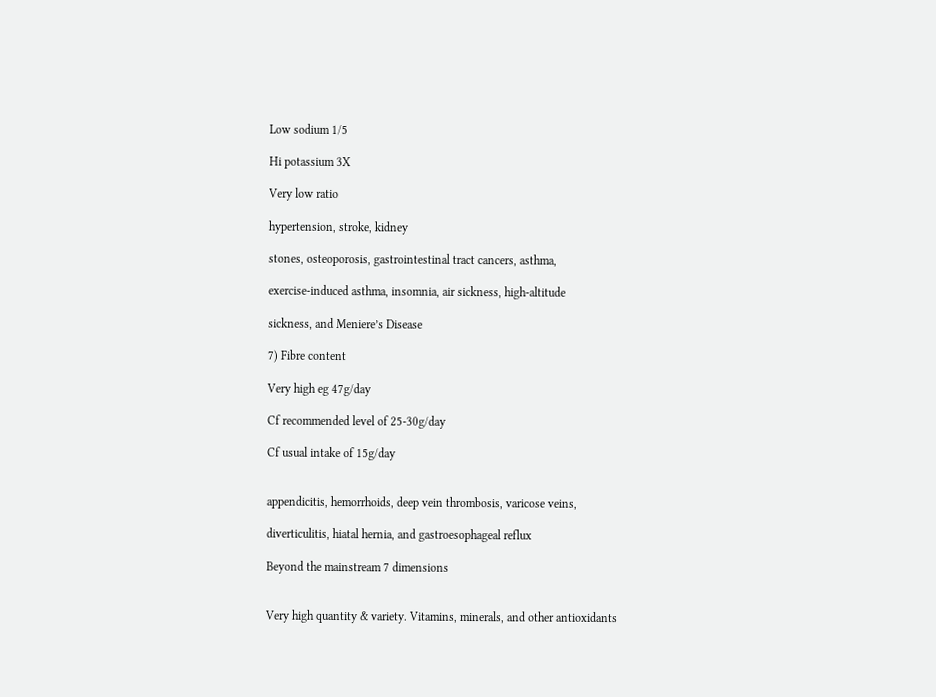Low sodium 1/5

Hi potassium 3X

Very low ratio

hypertension, stroke, kidney

stones, osteoporosis, gastrointestinal tract cancers, asthma,

exercise-induced asthma, insomnia, air sickness, high-altitude

sickness, and Meniere’s Disease

7) Fibre content

Very high eg 47g/day

Cf recommended level of 25-30g/day

Cf usual intake of 15g/day


appendicitis, hemorrhoids, deep vein thrombosis, varicose veins,

diverticulitis, hiatal hernia, and gastroesophageal reflux

Beyond the mainstream 7 dimensions


Very high quantity & variety. Vitamins, minerals, and other antioxidants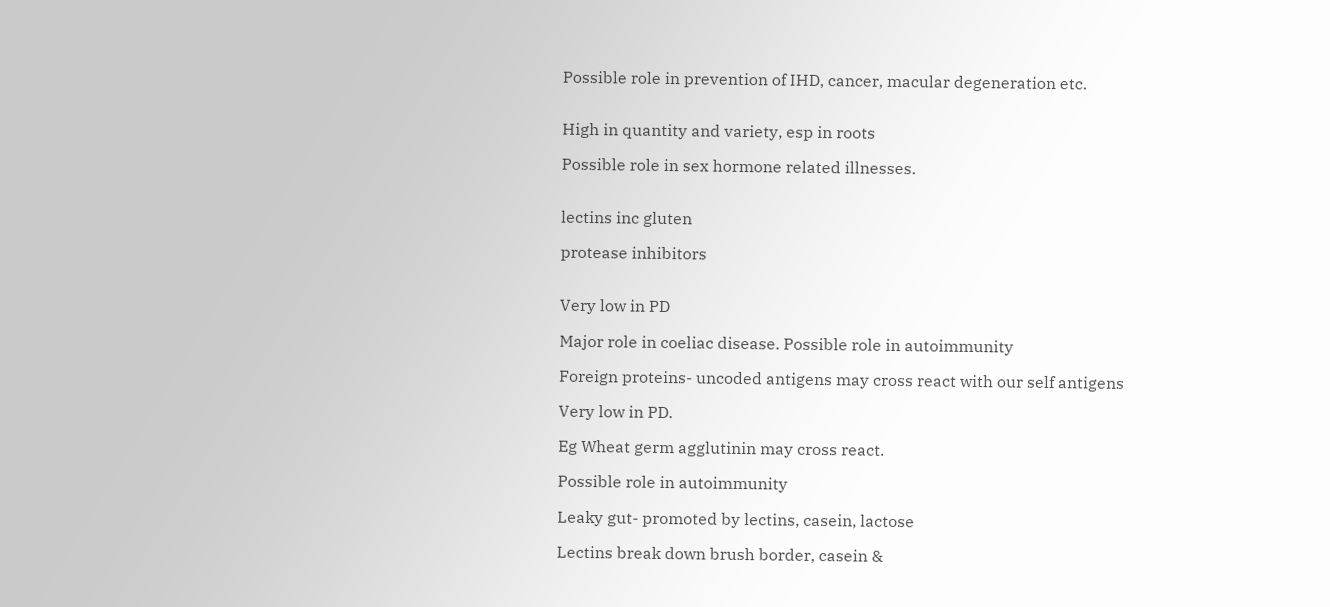Possible role in prevention of IHD, cancer, macular degeneration etc.


High in quantity and variety, esp in roots

Possible role in sex hormone related illnesses.


lectins inc gluten

protease inhibitors


Very low in PD

Major role in coeliac disease. Possible role in autoimmunity

Foreign proteins- uncoded antigens may cross react with our self antigens

Very low in PD.

Eg Wheat germ agglutinin may cross react.

Possible role in autoimmunity

Leaky gut- promoted by lectins, casein, lactose

Lectins break down brush border, casein &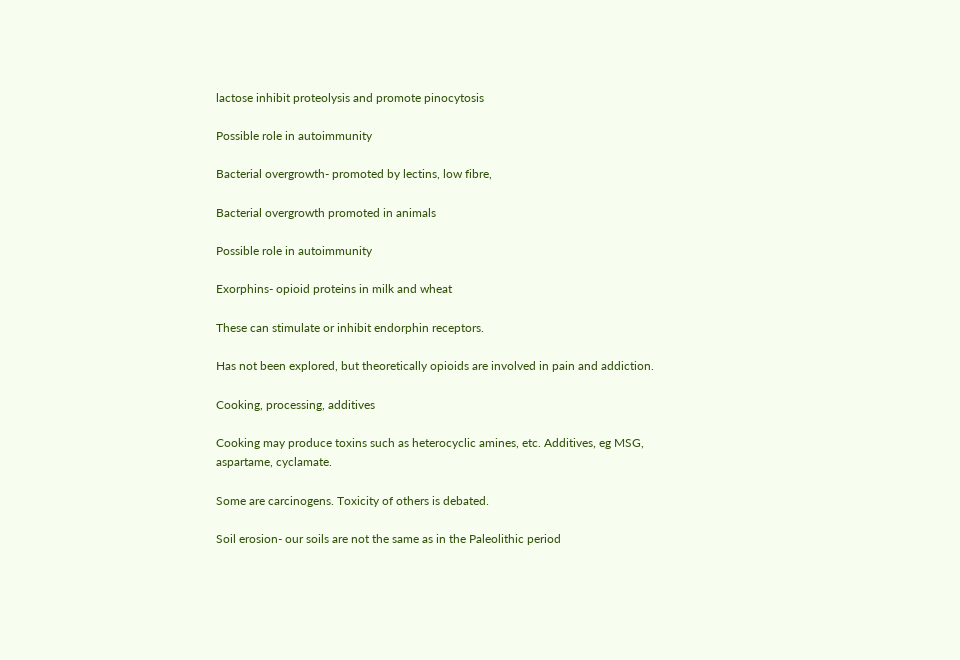lactose inhibit proteolysis and promote pinocytosis

Possible role in autoimmunity

Bacterial overgrowth- promoted by lectins, low fibre,

Bacterial overgrowth promoted in animals

Possible role in autoimmunity

Exorphins- opioid proteins in milk and wheat

These can stimulate or inhibit endorphin receptors.

Has not been explored, but theoretically opioids are involved in pain and addiction.

Cooking, processing, additives

Cooking may produce toxins such as heterocyclic amines, etc. Additives, eg MSG, aspartame, cyclamate.

Some are carcinogens. Toxicity of others is debated.

Soil erosion- our soils are not the same as in the Paleolithic period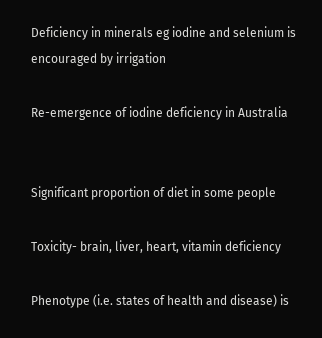Deficiency in minerals eg iodine and selenium is encouraged by irrigation

Re-emergence of iodine deficiency in Australia


Significant proportion of diet in some people

Toxicity- brain, liver, heart, vitamin deficiency

Phenotype (i.e. states of health and disease) is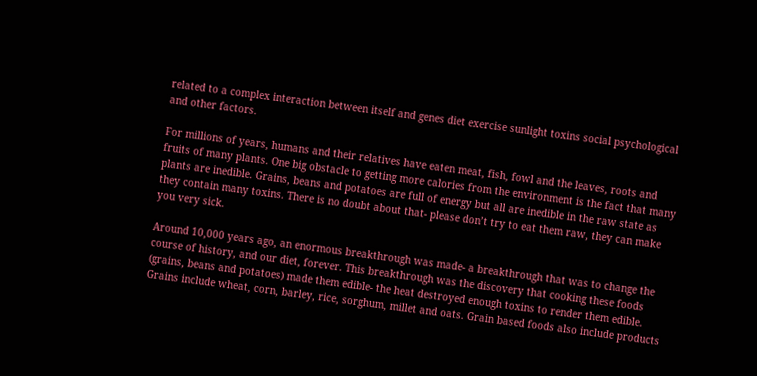related to a complex interaction between itself and genes diet exercise sunlight toxins social psychological and other factors.

For millions of years, humans and their relatives have eaten meat, fish, fowl and the leaves, roots and fruits of many plants. One big obstacle to getting more calories from the environment is the fact that many plants are inedible. Grains, beans and potatoes are full of energy but all are inedible in the raw state as they contain many toxins. There is no doubt about that- please don’t try to eat them raw, they can make you very sick.

Around 10,000 years ago, an enormous breakthrough was made- a breakthrough that was to change the course of history, and our diet, forever. This breakthrough was the discovery that cooking these foods (grains, beans and potatoes) made them edible- the heat destroyed enough toxins to render them edible. Grains include wheat, corn, barley, rice, sorghum, millet and oats. Grain based foods also include products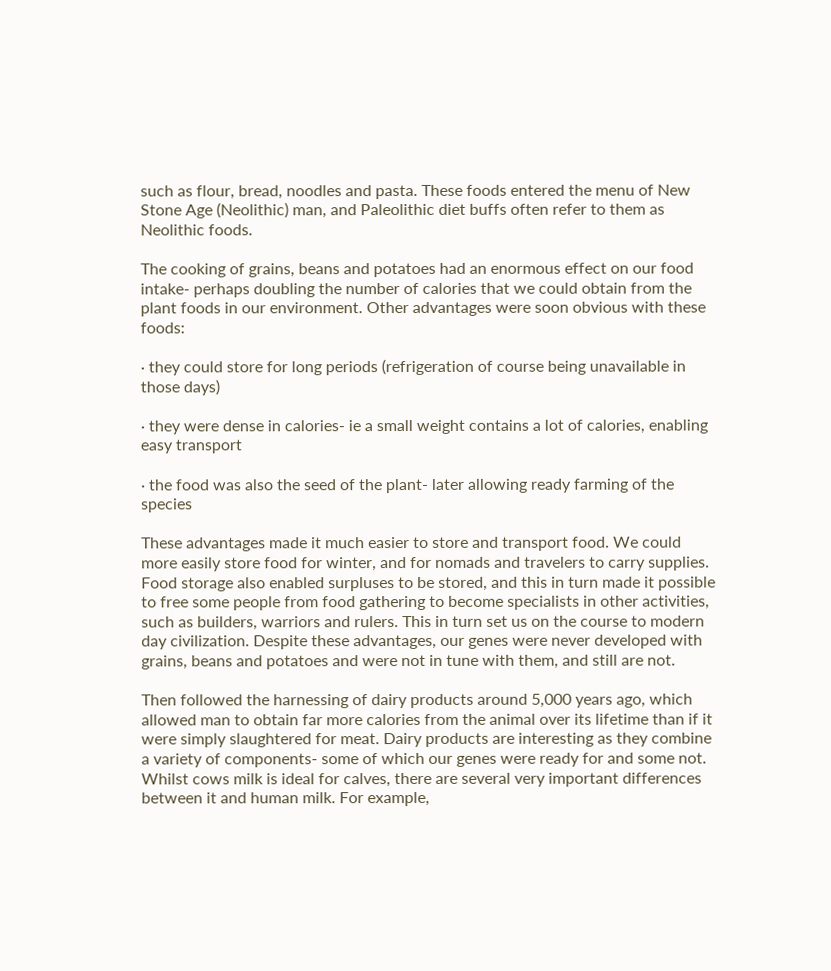such as flour, bread, noodles and pasta. These foods entered the menu of New Stone Age (Neolithic) man, and Paleolithic diet buffs often refer to them as Neolithic foods.

The cooking of grains, beans and potatoes had an enormous effect on our food intake- perhaps doubling the number of calories that we could obtain from the plant foods in our environment. Other advantages were soon obvious with these foods:

· they could store for long periods (refrigeration of course being unavailable in those days)

· they were dense in calories- ie a small weight contains a lot of calories, enabling easy transport

· the food was also the seed of the plant- later allowing ready farming of the species

These advantages made it much easier to store and transport food. We could more easily store food for winter, and for nomads and travelers to carry supplies. Food storage also enabled surpluses to be stored, and this in turn made it possible to free some people from food gathering to become specialists in other activities, such as builders, warriors and rulers. This in turn set us on the course to modern day civilization. Despite these advantages, our genes were never developed with grains, beans and potatoes and were not in tune with them, and still are not.

Then followed the harnessing of dairy products around 5,000 years ago, which allowed man to obtain far more calories from the animal over its lifetime than if it were simply slaughtered for meat. Dairy products are interesting as they combine a variety of components- some of which our genes were ready for and some not. Whilst cows milk is ideal for calves, there are several very important differences between it and human milk. For example,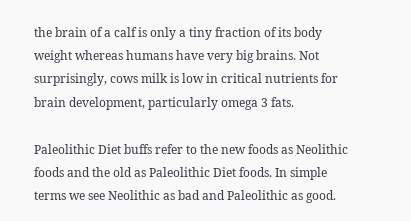the brain of a calf is only a tiny fraction of its body weight whereas humans have very big brains. Not surprisingly, cows milk is low in critical nutrients for brain development, particularly omega 3 fats.

Paleolithic Diet buffs refer to the new foods as Neolithic foods and the old as Paleolithic Diet foods. In simple terms we see Neolithic as bad and Paleolithic as good.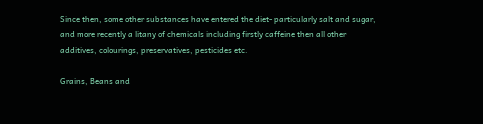Since then, some other substances have entered the diet- particularly salt and sugar, and more recently a litany of chemicals including firstly caffeine then all other additives, colourings, preservatives, pesticides etc.

Grains, Beans and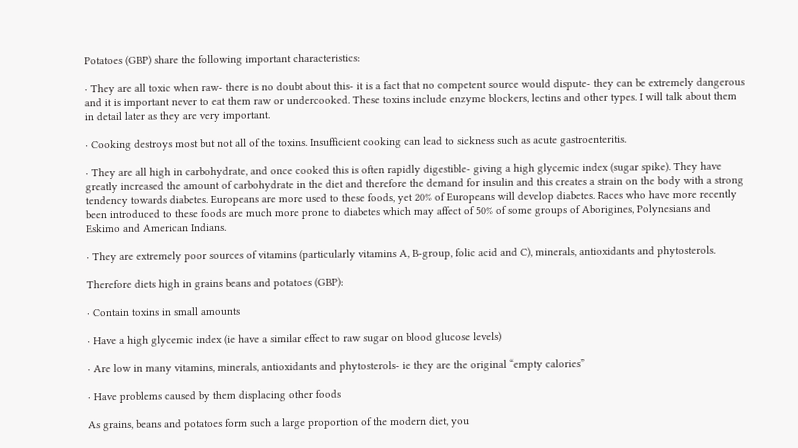Potatoes (GBP) share the following important characteristics:

· They are all toxic when raw- there is no doubt about this- it is a fact that no competent source would dispute- they can be extremely dangerous and it is important never to eat them raw or undercooked. These toxins include enzyme blockers, lectins and other types. I will talk about them in detail later as they are very important.

· Cooking destroys most but not all of the toxins. Insufficient cooking can lead to sickness such as acute gastroenteritis.

· They are all high in carbohydrate, and once cooked this is often rapidly digestible- giving a high glycemic index (sugar spike). They have greatly increased the amount of carbohydrate in the diet and therefore the demand for insulin and this creates a strain on the body with a strong tendency towards diabetes. Europeans are more used to these foods, yet 20% of Europeans will develop diabetes. Races who have more recently been introduced to these foods are much more prone to diabetes which may affect of 50% of some groups of Aborigines, Polynesians and Eskimo and American Indians.

· They are extremely poor sources of vitamins (particularly vitamins A, B-group, folic acid and C), minerals, antioxidants and phytosterols.

Therefore diets high in grains beans and potatoes (GBP):

· Contain toxins in small amounts

· Have a high glycemic index (ie have a similar effect to raw sugar on blood glucose levels)

· Are low in many vitamins, minerals, antioxidants and phytosterols- ie they are the original “empty calories”

· Have problems caused by them displacing other foods

As grains, beans and potatoes form such a large proportion of the modern diet, you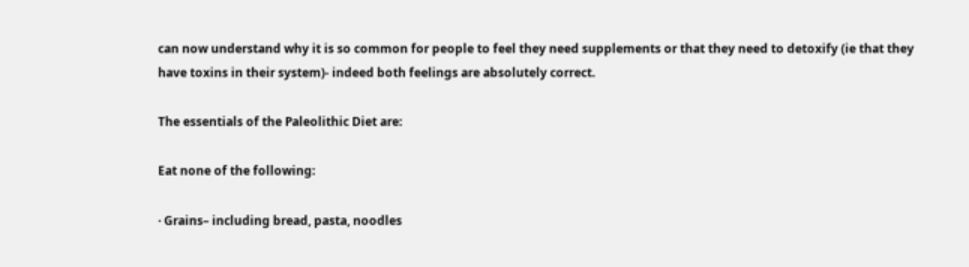can now understand why it is so common for people to feel they need supplements or that they need to detoxify (ie that they have toxins in their system)- indeed both feelings are absolutely correct.

The essentials of the Paleolithic Diet are:

Eat none of the following:

· Grains– including bread, pasta, noodles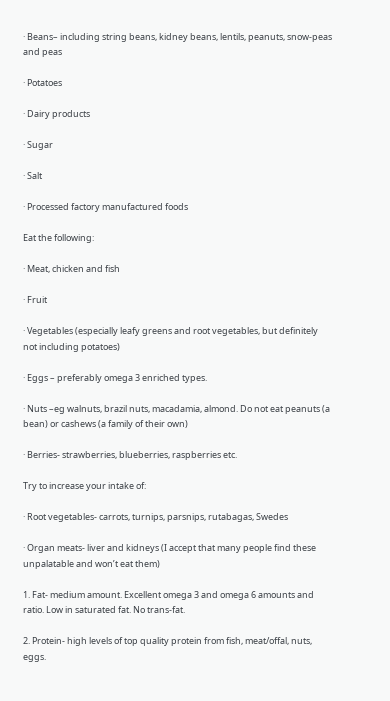· Beans– including string beans, kidney beans, lentils, peanuts, snow-peas and peas

· Potatoes

· Dairy products

· Sugar

· Salt

· Processed factory manufactured foods

Eat the following:

· Meat, chicken and fish

· Fruit

· Vegetables (especially leafy greens and root vegetables, but definitely not including potatoes)

· Eggs – preferably omega 3 enriched types.

· Nuts –eg walnuts, brazil nuts, macadamia, almond. Do not eat peanuts (a bean) or cashews (a family of their own)

· Berries- strawberries, blueberries, raspberries etc.

Try to increase your intake of:

· Root vegetables- carrots, turnips, parsnips, rutabagas, Swedes

· Organ meats- liver and kidneys (I accept that many people find these unpalatable and won’t eat them)

1. Fat- medium amount. Excellent omega 3 and omega 6 amounts and ratio. Low in saturated fat. No trans-fat.

2. Protein- high levels of top quality protein from fish, meat/offal, nuts, eggs.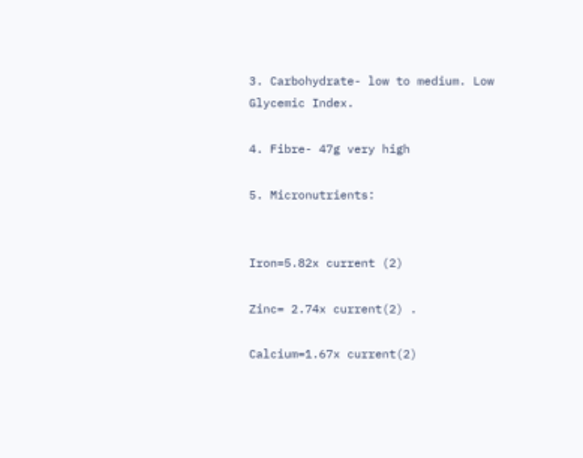3. Carbohydrate- low to medium. Low Glycemic Index.

4. Fibre- 47g very high

5. Micronutrients:


Iron=5.82x current (2)

Zinc= 2.74x current(2) .

Calcium=1.67x current(2)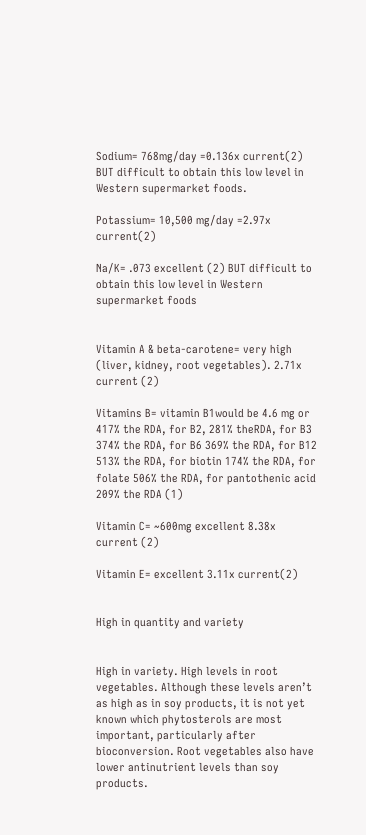Sodium= 768mg/day =0.136x current(2) BUT difficult to obtain this low level in Western supermarket foods.

Potassium= 10,500 mg/day =2.97x current(2)

Na/K= .073 excellent (2) BUT difficult to obtain this low level in Western supermarket foods


Vitamin A & beta-carotene= very high (liver, kidney, root vegetables). 2.71x current (2)

Vitamins B= vitamin B1would be 4.6 mg or 417% the RDA, for B2, 281% theRDA, for B3 374% the RDA, for B6 369% the RDA, for B12 513% the RDA, for biotin 174% the RDA, for folate 506% the RDA, for pantothenic acid 209% the RDA (1)

Vitamin C= ~600mg excellent 8.38x current (2)

Vitamin E= excellent 3.11x current(2)


High in quantity and variety


High in variety. High levels in root vegetables. Although these levels aren’t as high as in soy products, it is not yet known which phytosterols are most important, particularly after bioconversion. Root vegetables also have lower antinutrient levels than soy products.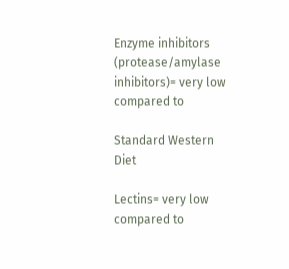Enzyme inhibitors (protease/amylase inhibitors)= very low compared to

Standard Western Diet

Lectins= very low compared to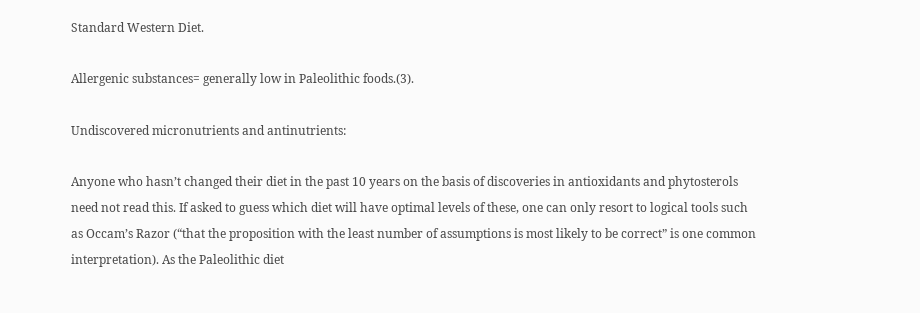Standard Western Diet.

Allergenic substances= generally low in Paleolithic foods.(3).

Undiscovered micronutrients and antinutrients:

Anyone who hasn’t changed their diet in the past 10 years on the basis of discoveries in antioxidants and phytosterols need not read this. If asked to guess which diet will have optimal levels of these, one can only resort to logical tools such as Occam’s Razor (“that the proposition with the least number of assumptions is most likely to be correct” is one common interpretation). As the Paleolithic diet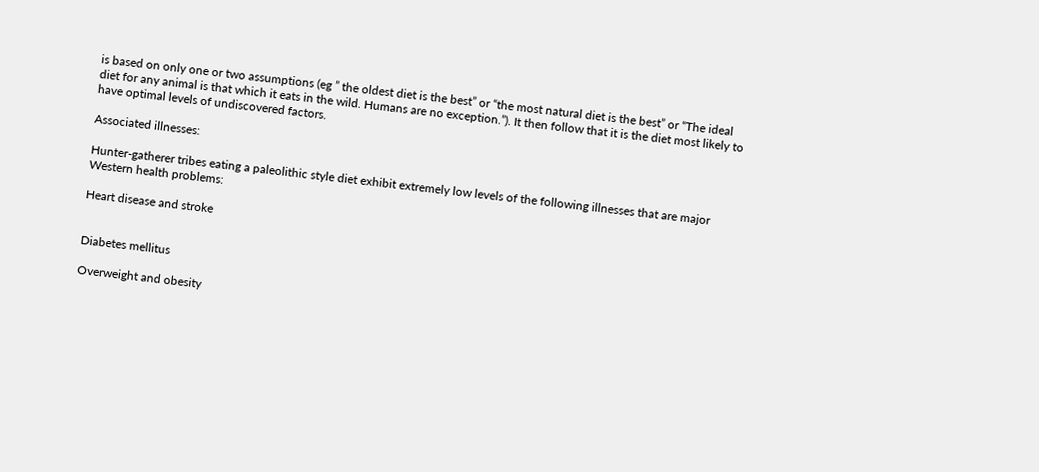is based on only one or two assumptions (eg ” the oldest diet is the best” or “the most natural diet is the best” or “The ideal diet for any animal is that which it eats in the wild. Humans are no exception.”). It then follow that it is the diet most likely to have optimal levels of undiscovered factors.

Associated illnesses:

Hunter-gatherer tribes eating a paleolithic style diet exhibit extremely low levels of the following illnesses that are major Western health problems:

Heart disease and stroke


Diabetes mellitus

Overweight and obesity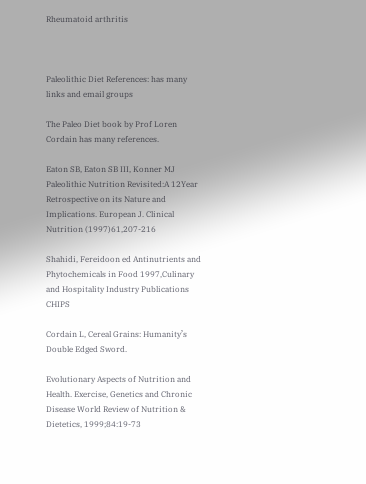Rheumatoid arthritis



Paleolithic Diet References: has many links and email groups

The Paleo Diet book by Prof Loren Cordain has many references.

Eaton SB, Eaton SB III, Konner MJ Paleolithic Nutrition Revisited:A 12Year Retrospective on its Nature and Implications. European J. Clinical Nutrition (1997)61,207-216

Shahidi, Fereidoon ed Antinutrients and Phytochemicals in Food 1997,Culinary and Hospitality Industry Publications CHIPS

Cordain L, Cereal Grains: Humanity’s Double Edged Sword.

Evolutionary Aspects of Nutrition and Health. Exercise, Genetics and Chronic Disease World Review of Nutrition & Dietetics, 1999;84:19-73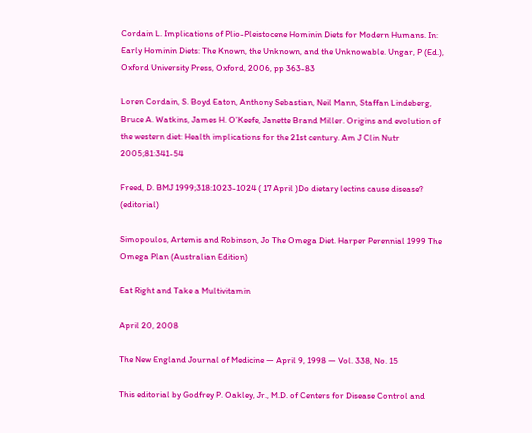Cordain L. Implications of Plio-Pleistocene Hominin Diets for Modern Humans. In: Early Hominin Diets: The Known, the Unknown, and the Unknowable. Ungar, P (Ed.), Oxford University Press, Oxford, 2006, pp 363-83

Loren Cordain, S. Boyd Eaton, Anthony Sebastian, Neil Mann, Staffan Lindeberg, Bruce A. Watkins, James H. O’Keefe, Janette Brand Miller. Origins and evolution of the western diet: Health implications for the 21st century. Am J Clin Nutr 2005;81:341-54

Freed, D. BMJ 1999;318:1023-1024 ( 17 April )Do dietary lectins cause disease? (editorial)

Simopoulos, Artemis and Robinson, Jo The Omega Diet. Harper Perennial 1999 The Omega Plan (Australian Edition)

Eat Right and Take a Multivitamin

April 20, 2008

The New England Journal of Medicine — April 9, 1998 — Vol. 338, No. 15

This editorial by Godfrey P. Oakley, Jr., M.D. of Centers for Disease Control and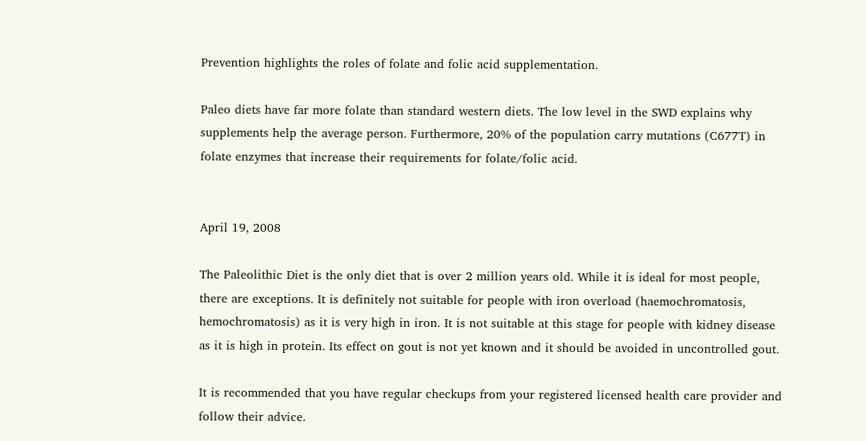Prevention highlights the roles of folate and folic acid supplementation.

Paleo diets have far more folate than standard western diets. The low level in the SWD explains why supplements help the average person. Furthermore, 20% of the population carry mutations (C677T) in folate enzymes that increase their requirements for folate/folic acid.


April 19, 2008

The Paleolithic Diet is the only diet that is over 2 million years old. While it is ideal for most people, there are exceptions. It is definitely not suitable for people with iron overload (haemochromatosis, hemochromatosis) as it is very high in iron. It is not suitable at this stage for people with kidney disease as it is high in protein. Its effect on gout is not yet known and it should be avoided in uncontrolled gout.

It is recommended that you have regular checkups from your registered licensed health care provider and follow their advice.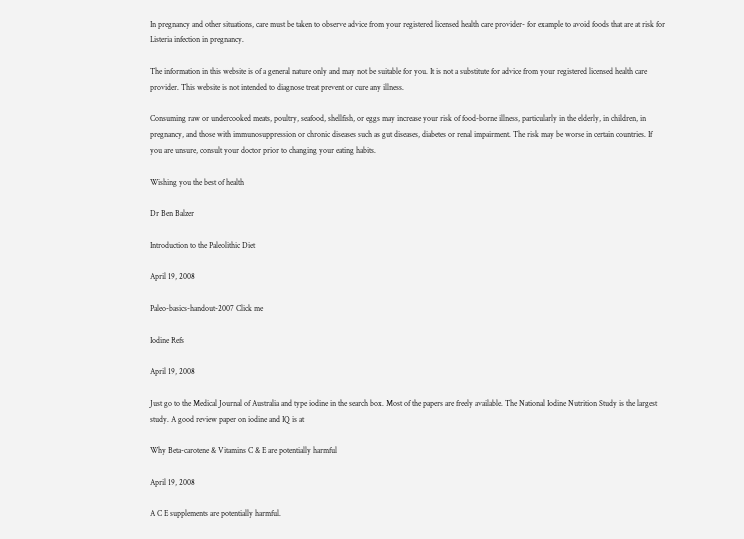In pregnancy and other situations, care must be taken to observe advice from your registered licensed health care provider- for example to avoid foods that are at risk for Listeria infection in pregnancy.

The information in this website is of a general nature only and may not be suitable for you. It is not a substitute for advice from your registered licensed health care provider. This website is not intended to diagnose treat prevent or cure any illness.

Consuming raw or undercooked meats, poultry, seafood, shellfish, or eggs may increase your risk of food-borne illness, particularly in the elderly, in children, in pregnancy, and those with immunosuppression or chronic diseases such as gut diseases, diabetes or renal impairment. The risk may be worse in certain countries. If you are unsure, consult your doctor prior to changing your eating habits.

Wishing you the best of health

Dr Ben Balzer

Introduction to the Paleolithic Diet

April 19, 2008

Paleo-basics-handout-2007 Click me

Iodine Refs

April 19, 2008

Just go to the Medical Journal of Australia and type iodine in the search box. Most of the papers are freely available. The National Iodine Nutrition Study is the largest study. A good review paper on iodine and IQ is at

Why Beta-carotene & Vitamins C & E are potentially harmful

April 19, 2008

A C E supplements are potentially harmful.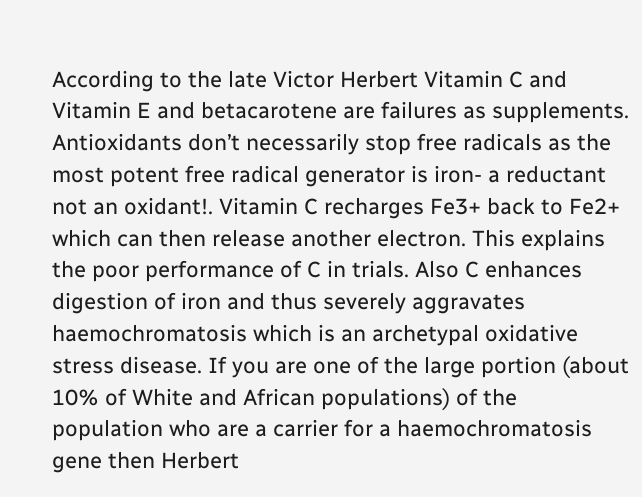According to the late Victor Herbert Vitamin C and Vitamin E and betacarotene are failures as supplements. Antioxidants don’t necessarily stop free radicals as the most potent free radical generator is iron- a reductant not an oxidant!. Vitamin C recharges Fe3+ back to Fe2+ which can then release another electron. This explains the poor performance of C in trials. Also C enhances digestion of iron and thus severely aggravates haemochromatosis which is an archetypal oxidative stress disease. If you are one of the large portion (about 10% of White and African populations) of the population who are a carrier for a haemochromatosis gene then Herbert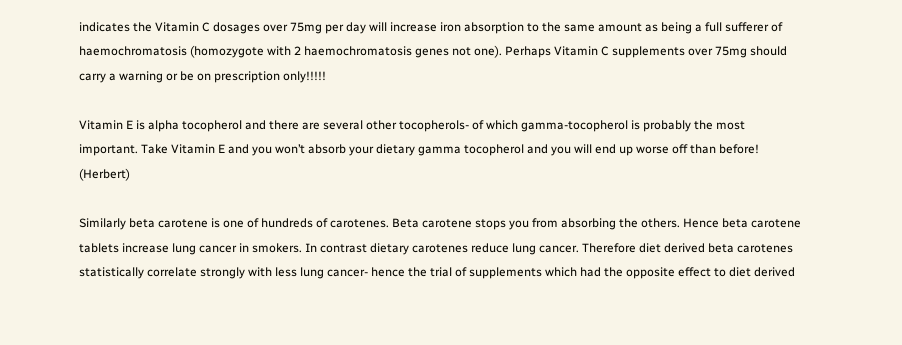indicates the Vitamin C dosages over 75mg per day will increase iron absorption to the same amount as being a full sufferer of haemochromatosis (homozygote with 2 haemochromatosis genes not one). Perhaps Vitamin C supplements over 75mg should carry a warning or be on prescription only!!!!!

Vitamin E is alpha tocopherol and there are several other tocopherols- of which gamma-tocopherol is probably the most important. Take Vitamin E and you won’t absorb your dietary gamma tocopherol and you will end up worse off than before! (Herbert)

Similarly beta carotene is one of hundreds of carotenes. Beta carotene stops you from absorbing the others. Hence beta carotene tablets increase lung cancer in smokers. In contrast dietary carotenes reduce lung cancer. Therefore diet derived beta carotenes statistically correlate strongly with less lung cancer- hence the trial of supplements which had the opposite effect to diet derived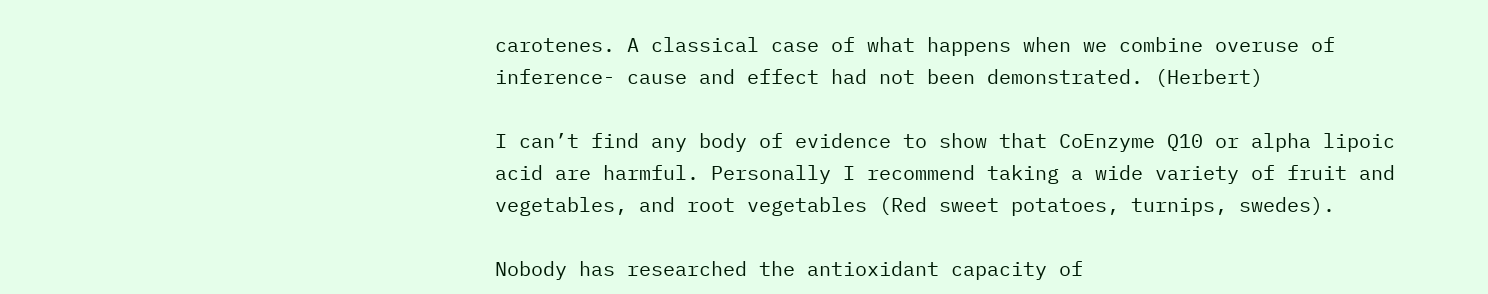carotenes. A classical case of what happens when we combine overuse of inference- cause and effect had not been demonstrated. (Herbert)

I can’t find any body of evidence to show that CoEnzyme Q10 or alpha lipoic acid are harmful. Personally I recommend taking a wide variety of fruit and vegetables, and root vegetables (Red sweet potatoes, turnips, swedes).

Nobody has researched the antioxidant capacity of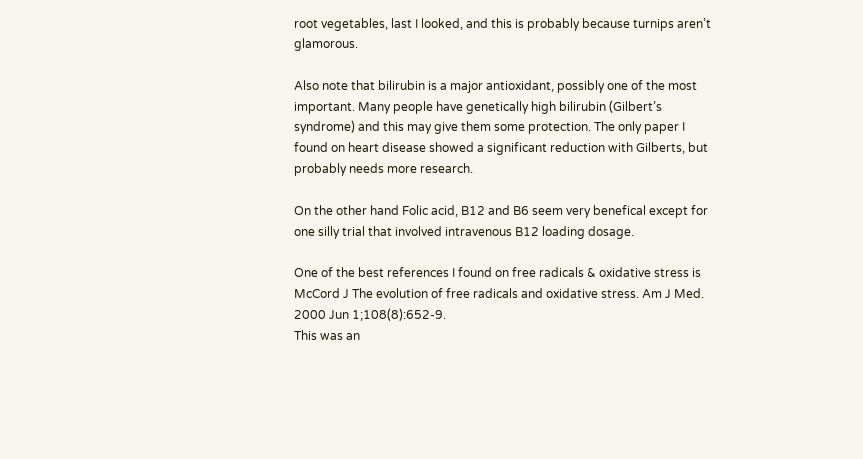root vegetables, last I looked, and this is probably because turnips aren’t glamorous.

Also note that bilirubin is a major antioxidant, possibly one of the most important. Many people have genetically high bilirubin (Gilbert’s syndrome) and this may give them some protection. The only paper I found on heart disease showed a significant reduction with Gilberts, but probably needs more research.

On the other hand Folic acid, B12 and B6 seem very benefical except for one silly trial that involved intravenous B12 loading dosage.

One of the best references I found on free radicals & oxidative stress is
McCord J The evolution of free radicals and oxidative stress. Am J Med. 2000 Jun 1;108(8):652-9.
This was an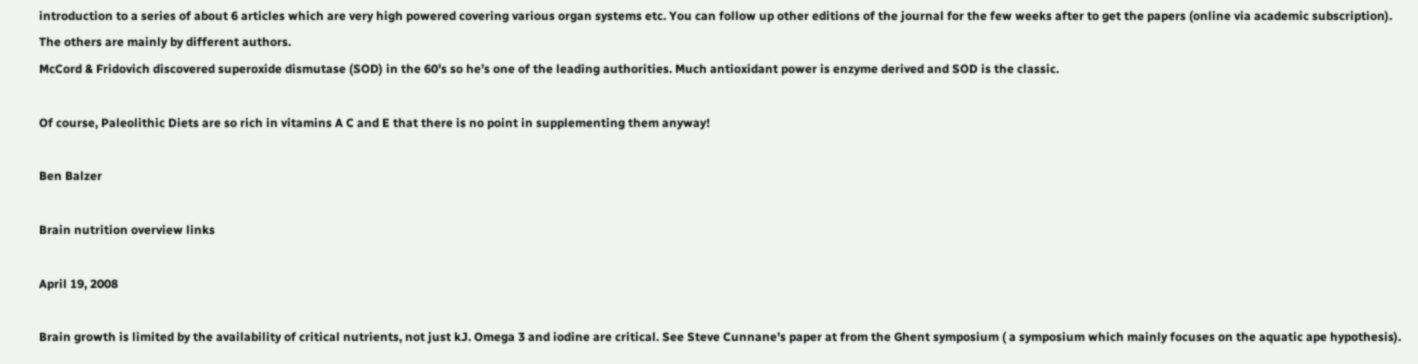introduction to a series of about 6 articles which are very high powered covering various organ systems etc. You can follow up other editions of the journal for the few weeks after to get the papers (online via academic subscription). The others are mainly by different authors.
McCord & Fridovich discovered superoxide dismutase (SOD) in the 60’s so he’s one of the leading authorities. Much antioxidant power is enzyme derived and SOD is the classic.

Of course, Paleolithic Diets are so rich in vitamins A C and E that there is no point in supplementing them anyway!

Ben Balzer

Brain nutrition overview links

April 19, 2008

Brain growth is limited by the availability of critical nutrients, not just kJ. Omega 3 and iodine are critical. See Steve Cunnane’s paper at from the Ghent symposium ( a symposium which mainly focuses on the aquatic ape hypothesis).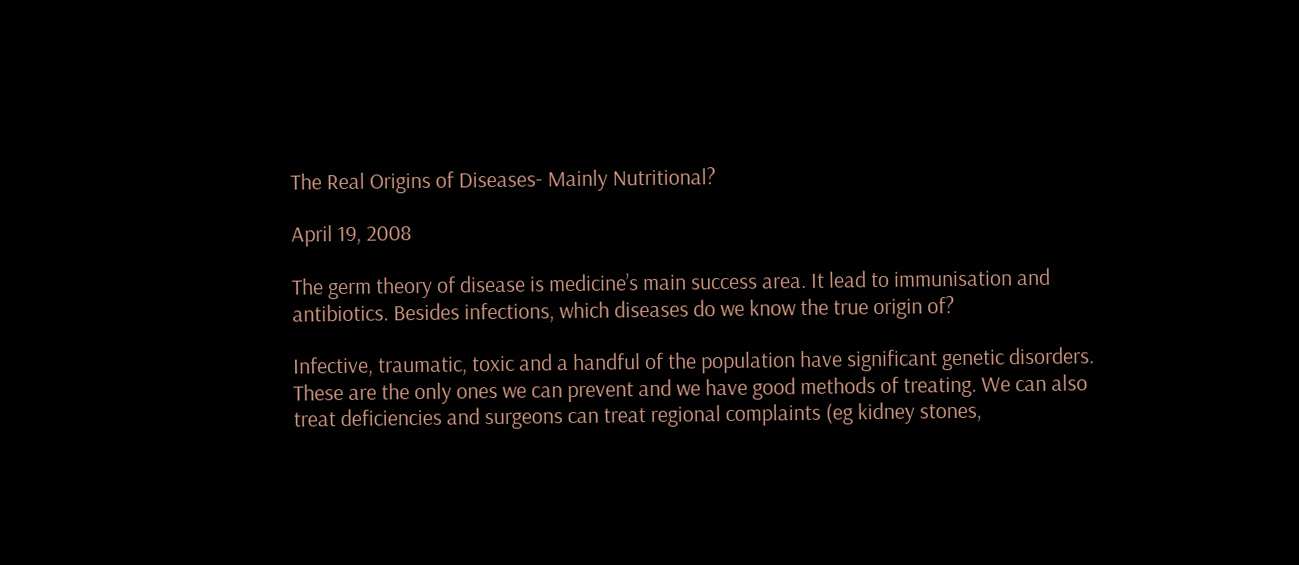The Real Origins of Diseases- Mainly Nutritional?

April 19, 2008

The germ theory of disease is medicine’s main success area. It lead to immunisation and antibiotics. Besides infections, which diseases do we know the true origin of?

Infective, traumatic, toxic and a handful of the population have significant genetic disorders.
These are the only ones we can prevent and we have good methods of treating. We can also treat deficiencies and surgeons can treat regional complaints (eg kidney stones,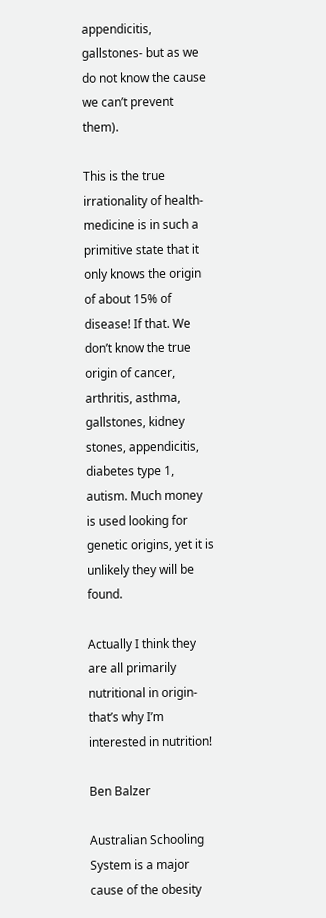appendicitis, gallstones- but as we do not know the cause we can’t prevent them).

This is the true irrationality of health- medicine is in such a primitive state that it only knows the origin of about 15% of disease! If that. We don’t know the true origin of cancer, arthritis, asthma, gallstones, kidney stones, appendicitis, diabetes type 1, autism. Much money is used looking for genetic origins, yet it is unlikely they will be found.

Actually I think they are all primarily nutritional in origin- that’s why I’m interested in nutrition!

Ben Balzer

Australian Schooling System is a major cause of the obesity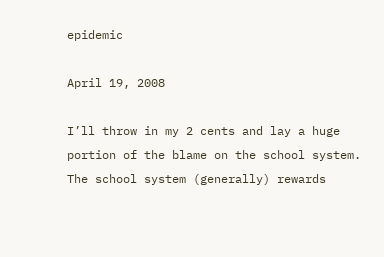epidemic

April 19, 2008

I’ll throw in my 2 cents and lay a huge portion of the blame on the school system. The school system (generally) rewards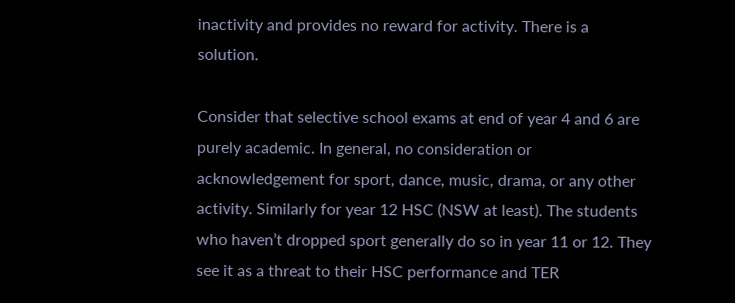inactivity and provides no reward for activity. There is a solution.

Consider that selective school exams at end of year 4 and 6 are purely academic. In general, no consideration or acknowledgement for sport, dance, music, drama, or any other activity. Similarly for year 12 HSC (NSW at least). The students who haven’t dropped sport generally do so in year 11 or 12. They see it as a threat to their HSC performance and TER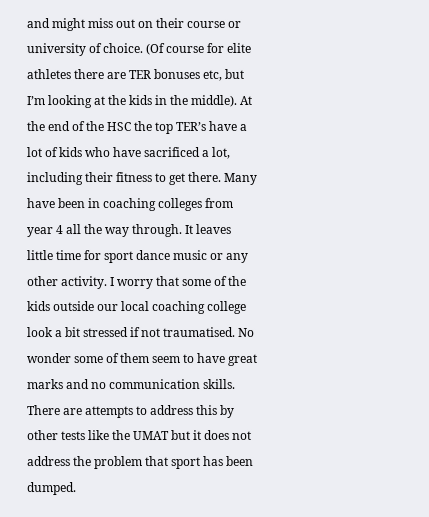and might miss out on their course or university of choice. (Of course for elite athletes there are TER bonuses etc, but I’m looking at the kids in the middle). At the end of the HSC the top TER’s have a lot of kids who have sacrificed a lot, including their fitness to get there. Many have been in coaching colleges from year 4 all the way through. It leaves little time for sport dance music or any other activity. I worry that some of the kids outside our local coaching college look a bit stressed if not traumatised. No wonder some of them seem to have great marks and no communication skills. There are attempts to address this by other tests like the UMAT but it does not address the problem that sport has been dumped.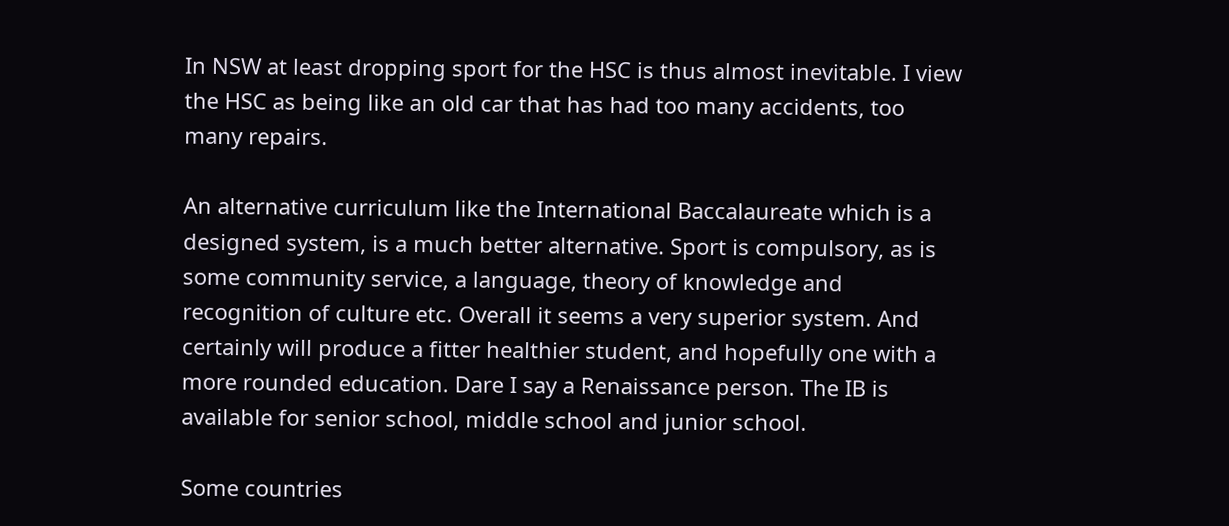In NSW at least dropping sport for the HSC is thus almost inevitable. I view the HSC as being like an old car that has had too many accidents, too many repairs.

An alternative curriculum like the International Baccalaureate which is a designed system, is a much better alternative. Sport is compulsory, as is some community service, a language, theory of knowledge and recognition of culture etc. Overall it seems a very superior system. And certainly will produce a fitter healthier student, and hopefully one with a more rounded education. Dare I say a Renaissance person. The IB is available for senior school, middle school and junior school.

Some countries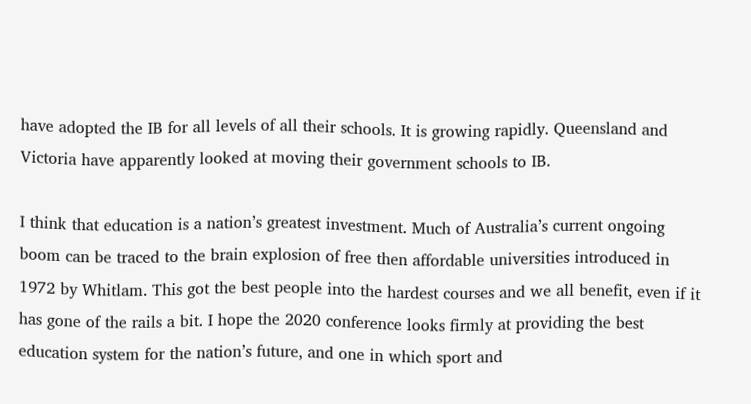have adopted the IB for all levels of all their schools. It is growing rapidly. Queensland and Victoria have apparently looked at moving their government schools to IB.

I think that education is a nation’s greatest investment. Much of Australia’s current ongoing boom can be traced to the brain explosion of free then affordable universities introduced in 1972 by Whitlam. This got the best people into the hardest courses and we all benefit, even if it has gone of the rails a bit. I hope the 2020 conference looks firmly at providing the best education system for the nation’s future, and one in which sport and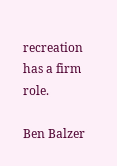recreation has a firm role.

Ben Balzer